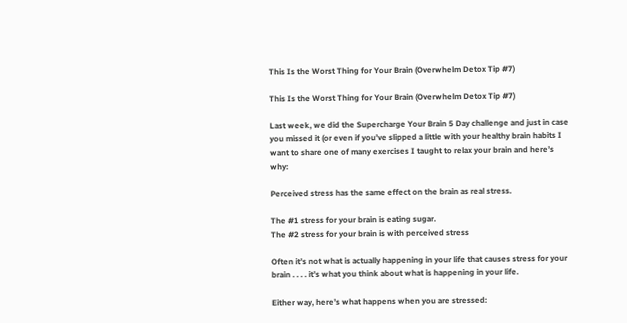This Is the Worst Thing for Your Brain (Overwhelm Detox Tip #7)

This Is the Worst Thing for Your Brain (Overwhelm Detox Tip #7)

Last week, we did the Supercharge Your Brain 5 Day challenge and just in case you missed it (or even if you’ve slipped a little with your healthy brain habits I want to share one of many exercises I taught to relax your brain and here’s why:

Perceived stress has the same effect on the brain as real stress.

The #1 stress for your brain is eating sugar.
The #2 stress for your brain is with perceived stress

Often it’s not what is actually happening in your life that causes stress for your brain . . . . it’s what you think about what is happening in your life.

Either way, here’s what happens when you are stressed: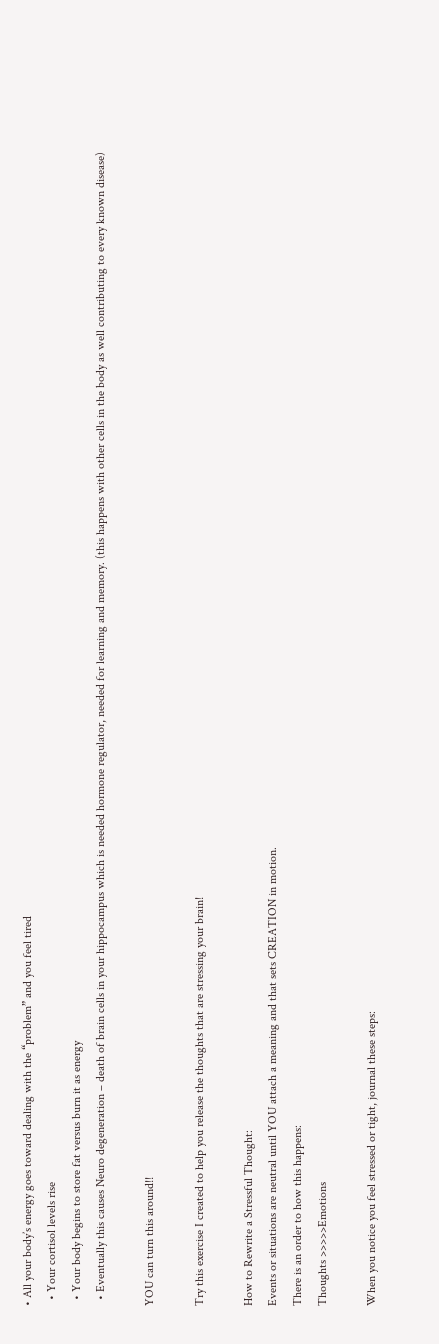• All your body’s energy goes toward dealing with the “problem” and you feel tired
  • Your cortisol levels rise
  • Your body begins to store fat versus burn it as energy
  • Eventually this causes Neuro degeneration – death of brain cells in your hippocampus which is needed hormone regulator, needed for learning and memory. (this happens with other cells in the body as well contributing to every known disease)

YOU can turn this around!!

Try this exercise I created to help you release the thoughts that are stressing your brain!

How to Rewrite a Stressful Thought:
Events or situations are neutral until YOU attach a meaning and that sets CREATION in motion.
There is an order to how this happens:
Thoughts >>>>>Emotions

When you notice you feel stressed or tight, journal these steps: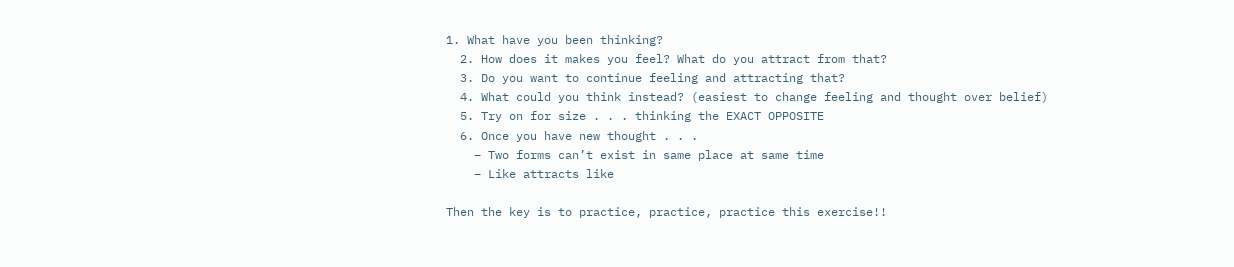1. What have you been thinking?
  2. How does it makes you feel? What do you attract from that?
  3. Do you want to continue feeling and attracting that?
  4. What could you think instead? (easiest to change feeling and thought over belief)
  5. Try on for size . . . thinking the EXACT OPPOSITE
  6. Once you have new thought . . .
    – Two forms can’t exist in same place at same time
    – Like attracts like

Then the key is to practice, practice, practice this exercise!!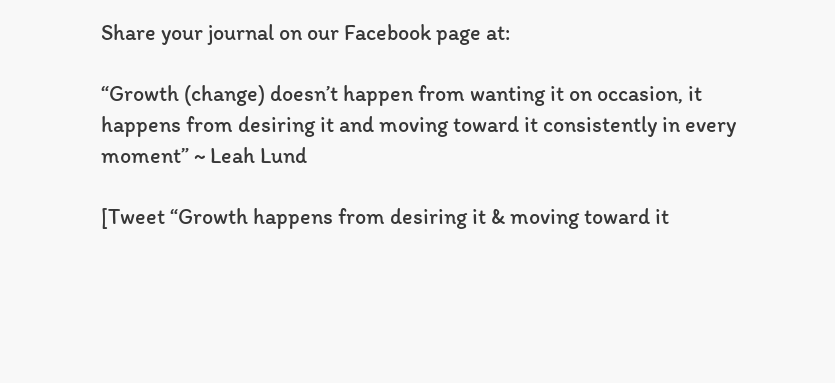Share your journal on our Facebook page at:

“Growth (change) doesn’t happen from wanting it on occasion, it happens from desiring it and moving toward it consistently in every moment” ~ Leah Lund

[Tweet “Growth happens from desiring it & moving toward it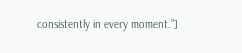consistently in every moment.”]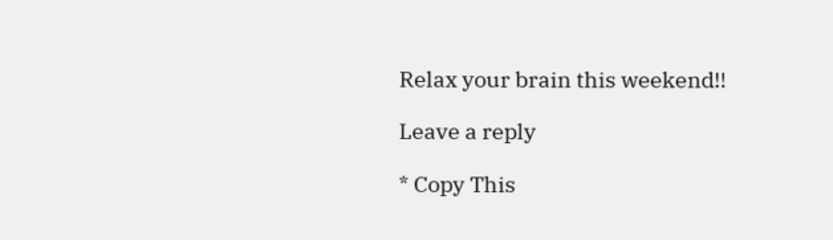Relax your brain this weekend!!

Leave a reply

* Copy This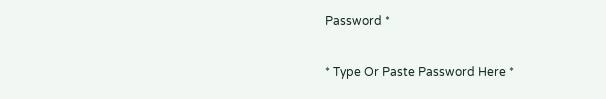Password *

* Type Or Paste Password Here *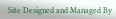Site Designed and Managed By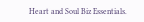Heart and Soul Biz Essentials.